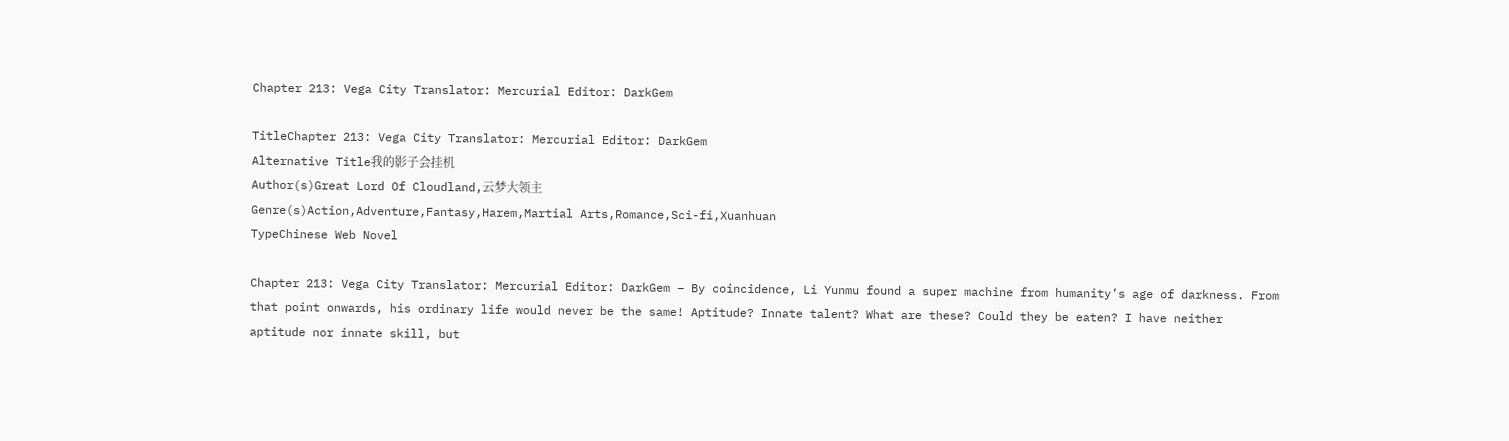Chapter 213: Vega City Translator: Mercurial Editor: DarkGem

TitleChapter 213: Vega City Translator: Mercurial Editor: DarkGem
Alternative Title我的影子会挂机
Author(s)Great Lord Of Cloudland,云梦大领主
Genre(s)Action,Adventure,Fantasy,Harem,Martial Arts,Romance,Sci-fi,Xuanhuan
TypeChinese Web Novel

Chapter 213: Vega City Translator: Mercurial Editor: DarkGem – By coincidence, Li Yunmu found a super machine from humanity’s age of darkness. From that point onwards, his ordinary life would never be the same! Aptitude? Innate talent? What are these? Could they be eaten? I have neither aptitude nor innate skill, but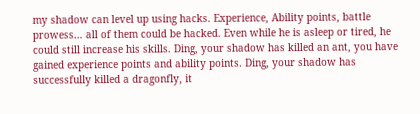my shadow can level up using hacks. Experience, Ability points, battle prowess… all of them could be hacked. Even while he is asleep or tired, he could still increase his skills. Ding, your shadow has killed an ant, you have gained experience points and ability points. Ding, your shadow has successfully killed a dragonfly, it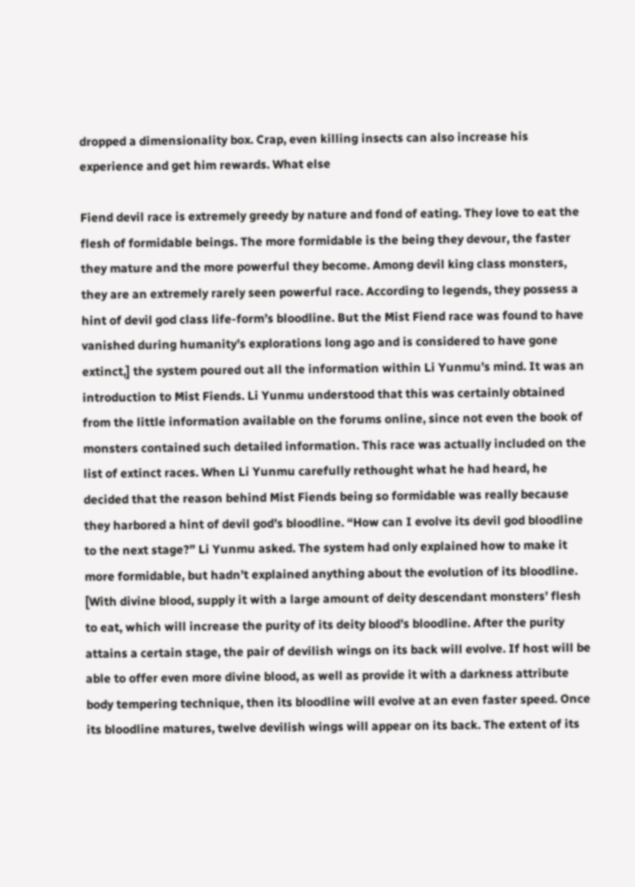dropped a dimensionality box. Crap, even killing insects can also increase his experience and get him rewards. What else

Fiend devil race is extremely greedy by nature and fond of eating. They love to eat the flesh of formidable beings. The more formidable is the being they devour, the faster they mature and the more powerful they become. Among devil king class monsters, they are an extremely rarely seen powerful race. According to legends, they possess a hint of devil god class life-form’s bloodline. But the Mist Fiend race was found to have vanished during humanity’s explorations long ago and is considered to have gone extinct,] the system poured out all the information within Li Yunmu’s mind. It was an introduction to Mist Fiends. Li Yunmu understood that this was certainly obtained from the little information available on the forums online, since not even the book of monsters contained such detailed information. This race was actually included on the list of extinct races. When Li Yunmu carefully rethought what he had heard, he decided that the reason behind Mist Fiends being so formidable was really because they harbored a hint of devil god’s bloodline. “How can I evolve its devil god bloodline to the next stage?” Li Yunmu asked. The system had only explained how to make it more formidable, but hadn’t explained anything about the evolution of its bloodline. [With divine blood, supply it with a large amount of deity descendant monsters’ flesh to eat, which will increase the purity of its deity blood’s bloodline. After the purity attains a certain stage, the pair of devilish wings on its back will evolve. If host will be able to offer even more divine blood, as well as provide it with a darkness attribute body tempering technique, then its bloodline will evolve at an even faster speed. Once its bloodline matures, twelve devilish wings will appear on its back. The extent of its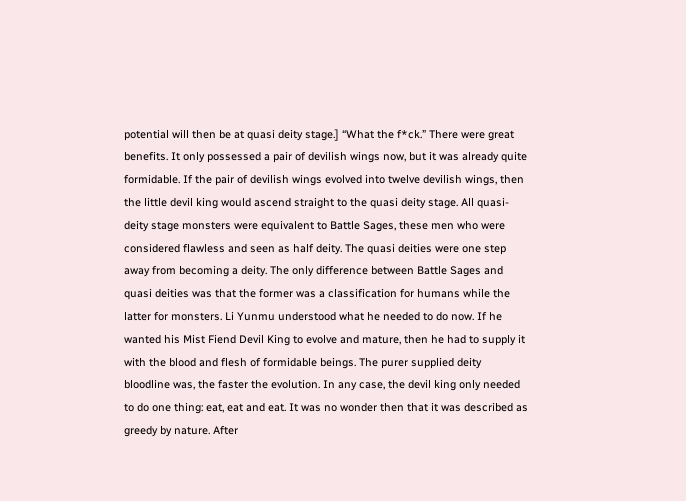potential will then be at quasi deity stage.] “What the f*ck.” There were great benefits. It only possessed a pair of devilish wings now, but it was already quite formidable. If the pair of devilish wings evolved into twelve devilish wings, then the little devil king would ascend straight to the quasi deity stage. All quasi-deity stage monsters were equivalent to Battle Sages, these men who were considered flawless and seen as half deity. The quasi deities were one step away from becoming a deity. The only difference between Battle Sages and quasi deities was that the former was a classification for humans while the latter for monsters. Li Yunmu understood what he needed to do now. If he wanted his Mist Fiend Devil King to evolve and mature, then he had to supply it with the blood and flesh of formidable beings. The purer supplied deity bloodline was, the faster the evolution. In any case, the devil king only needed to do one thing: eat, eat and eat. It was no wonder then that it was described as greedy by nature. After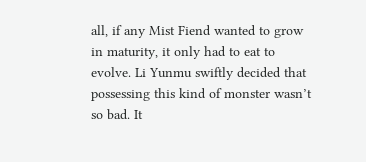all, if any Mist Fiend wanted to grow in maturity, it only had to eat to evolve. Li Yunmu swiftly decided that possessing this kind of monster wasn’t so bad. It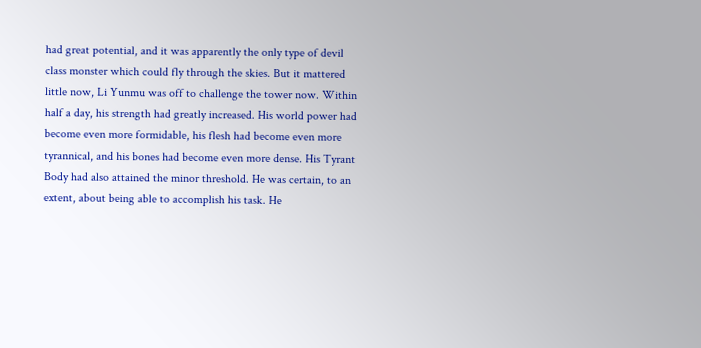had great potential, and it was apparently the only type of devil class monster which could fly through the skies. But it mattered little now, Li Yunmu was off to challenge the tower now. Within half a day, his strength had greatly increased. His world power had become even more formidable, his flesh had become even more tyrannical, and his bones had become even more dense. His Tyrant Body had also attained the minor threshold. He was certain, to an extent, about being able to accomplish his task. He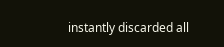instantly discarded all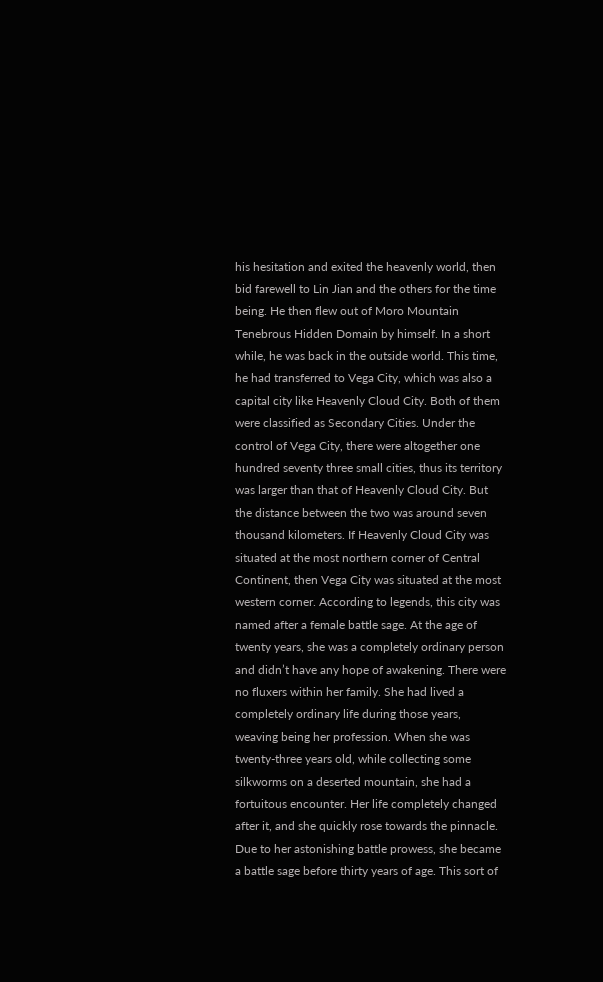his hesitation and exited the heavenly world, then bid farewell to Lin Jian and the others for the time being. He then flew out of Moro Mountain Tenebrous Hidden Domain by himself. In a short while, he was back in the outside world. This time, he had transferred to Vega City, which was also a capital city like Heavenly Cloud City. Both of them were classified as Secondary Cities. Under the control of Vega City, there were altogether one hundred seventy three small cities, thus its territory was larger than that of Heavenly Cloud City. But the distance between the two was around seven thousand kilometers. If Heavenly Cloud City was situated at the most northern corner of Central Continent, then Vega City was situated at the most western corner. According to legends, this city was named after a female battle sage. At the age of twenty years, she was a completely ordinary person and didn’t have any hope of awakening. There were no fluxers within her family. She had lived a completely ordinary life during those years, weaving being her profession. When she was twenty-three years old, while collecting some silkworms on a deserted mountain, she had a fortuitous encounter. Her life completely changed after it, and she quickly rose towards the pinnacle. Due to her astonishing battle prowess, she became a battle sage before thirty years of age. This sort of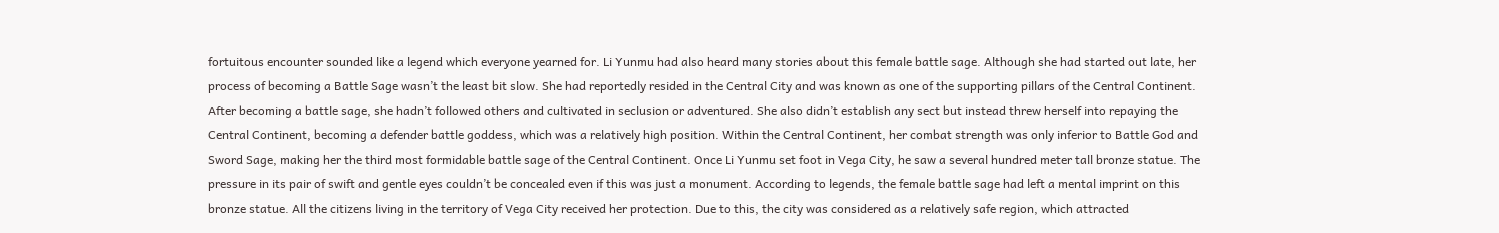fortuitous encounter sounded like a legend which everyone yearned for. Li Yunmu had also heard many stories about this female battle sage. Although she had started out late, her process of becoming a Battle Sage wasn’t the least bit slow. She had reportedly resided in the Central City and was known as one of the supporting pillars of the Central Continent. After becoming a battle sage, she hadn’t followed others and cultivated in seclusion or adventured. She also didn’t establish any sect but instead threw herself into repaying the Central Continent, becoming a defender battle goddess, which was a relatively high position. Within the Central Continent, her combat strength was only inferior to Battle God and Sword Sage, making her the third most formidable battle sage of the Central Continent. Once Li Yunmu set foot in Vega City, he saw a several hundred meter tall bronze statue. The pressure in its pair of swift and gentle eyes couldn’t be concealed even if this was just a monument. According to legends, the female battle sage had left a mental imprint on this bronze statue. All the citizens living in the territory of Vega City received her protection. Due to this, the city was considered as a relatively safe region, which attracted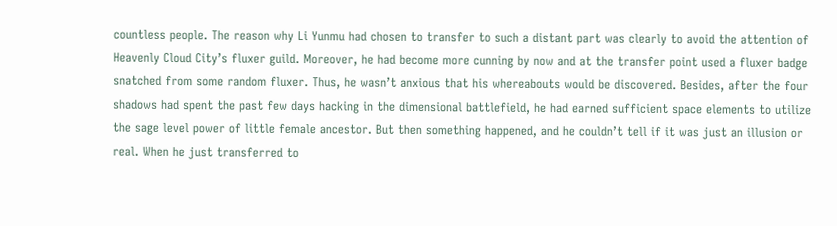countless people. The reason why Li Yunmu had chosen to transfer to such a distant part was clearly to avoid the attention of Heavenly Cloud City’s fluxer guild. Moreover, he had become more cunning by now and at the transfer point used a fluxer badge snatched from some random fluxer. Thus, he wasn’t anxious that his whereabouts would be discovered. Besides, after the four shadows had spent the past few days hacking in the dimensional battlefield, he had earned sufficient space elements to utilize the sage level power of little female ancestor. But then something happened, and he couldn’t tell if it was just an illusion or real. When he just transferred to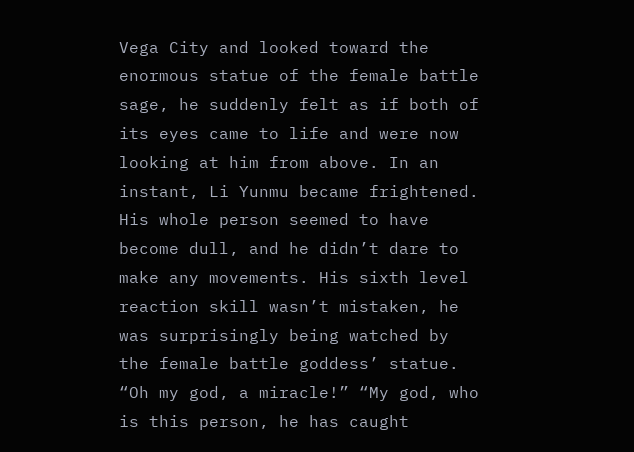Vega City and looked toward the enormous statue of the female battle sage, he suddenly felt as if both of its eyes came to life and were now looking at him from above. In an instant, Li Yunmu became frightened. His whole person seemed to have become dull, and he didn’t dare to make any movements. His sixth level reaction skill wasn’t mistaken, he was surprisingly being watched by the female battle goddess’ statue. “Oh my god, a miracle!” “My god, who is this person, he has caught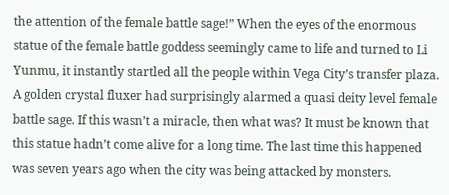the attention of the female battle sage!” When the eyes of the enormous statue of the female battle goddess seemingly came to life and turned to Li Yunmu, it instantly startled all the people within Vega City’s transfer plaza. A golden crystal fluxer had surprisingly alarmed a quasi deity level female battle sage. If this wasn’t a miracle, then what was? It must be known that this statue hadn’t come alive for a long time. The last time this happened was seven years ago when the city was being attacked by monsters.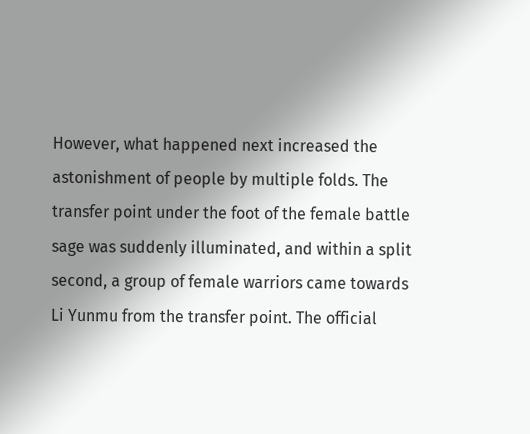However, what happened next increased the astonishment of people by multiple folds. The transfer point under the foot of the female battle sage was suddenly illuminated, and within a split second, a group of female warriors came towards Li Yunmu from the transfer point. The official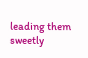leading them sweetly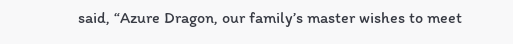said, “Azure Dragon, our family’s master wishes to meet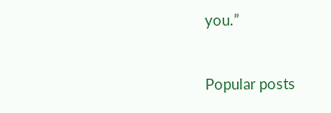you.”


Popular posts